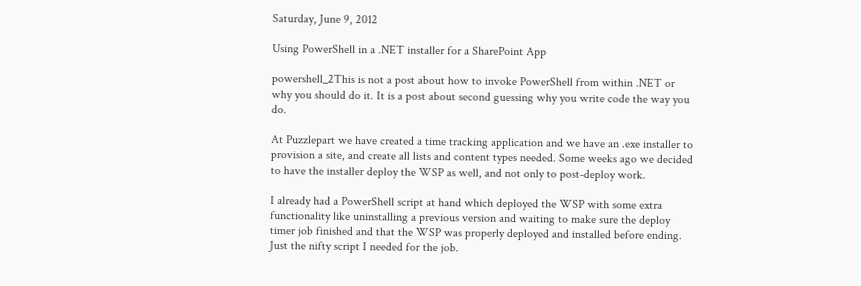Saturday, June 9, 2012

Using PowerShell in a .NET installer for a SharePoint App

powershell_2This is not a post about how to invoke PowerShell from within .NET or why you should do it. It is a post about second guessing why you write code the way you do.

At Puzzlepart we have created a time tracking application and we have an .exe installer to provision a site, and create all lists and content types needed. Some weeks ago we decided to have the installer deploy the WSP as well, and not only to post-deploy work.

I already had a PowerShell script at hand which deployed the WSP with some extra functionality like uninstalling a previous version and waiting to make sure the deploy timer job finished and that the WSP was properly deployed and installed before ending. Just the nifty script I needed for the job.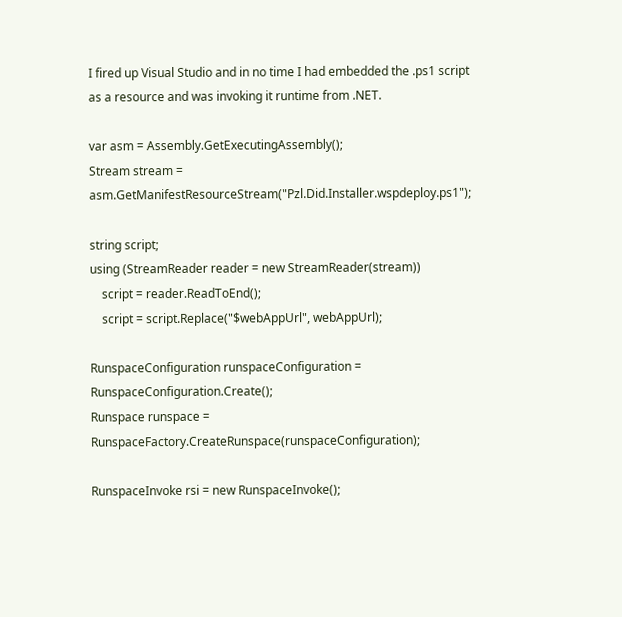I fired up Visual Studio and in no time I had embedded the .ps1 script as a resource and was invoking it runtime from .NET.

var asm = Assembly.GetExecutingAssembly();
Stream stream = asm.GetManifestResourceStream("Pzl.Did.Installer.wspdeploy.ps1");

string script;
using (StreamReader reader = new StreamReader(stream))
    script = reader.ReadToEnd();
    script = script.Replace("$webAppUrl", webAppUrl);

RunspaceConfiguration runspaceConfiguration = RunspaceConfiguration.Create();
Runspace runspace = RunspaceFactory.CreateRunspace(runspaceConfiguration);

RunspaceInvoke rsi = new RunspaceInvoke();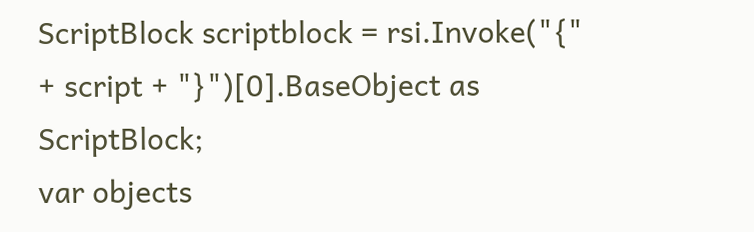ScriptBlock scriptblock = rsi.Invoke("{" + script + "}")[0].BaseObject as ScriptBlock;
var objects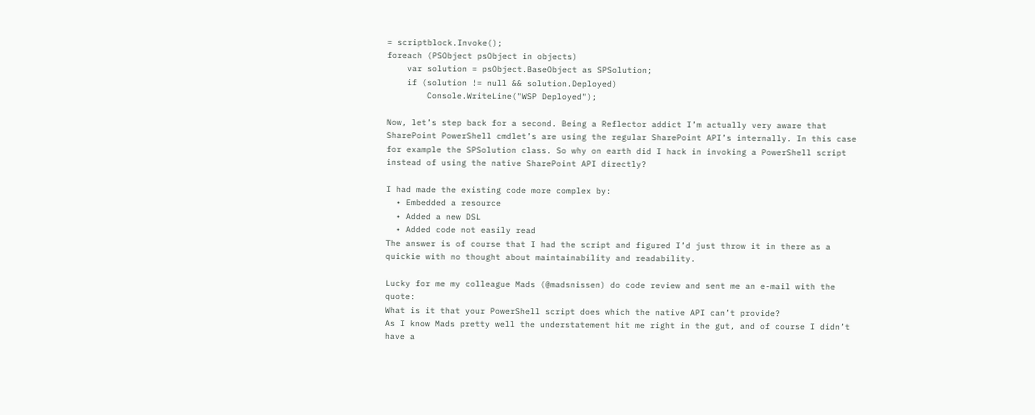= scriptblock.Invoke();
foreach (PSObject psObject in objects)
    var solution = psObject.BaseObject as SPSolution;
    if (solution != null && solution.Deployed)
        Console.WriteLine("WSP Deployed");

Now, let’s step back for a second. Being a Reflector addict I’m actually very aware that SharePoint PowerShell cmdlet’s are using the regular SharePoint API’s internally. In this case for example the SPSolution class. So why on earth did I hack in invoking a PowerShell script instead of using the native SharePoint API directly?

I had made the existing code more complex by:
  • Embedded a resource
  • Added a new DSL
  • Added code not easily read
The answer is of course that I had the script and figured I’d just throw it in there as a quickie with no thought about maintainability and readability.

Lucky for me my colleague Mads (@madsnissen) do code review and sent me an e-mail with the quote:
What is it that your PowerShell script does which the native API can’t provide?
As I know Mads pretty well the understatement hit me right in the gut, and of course I didn’t have a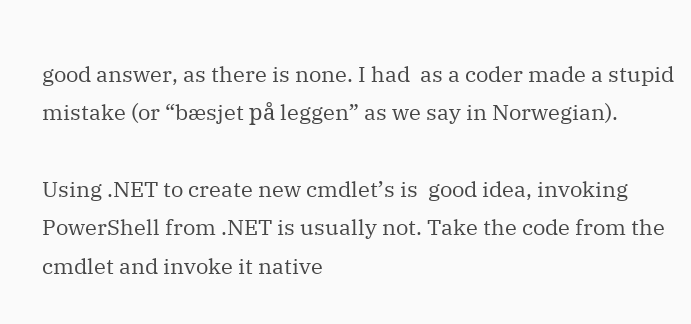good answer, as there is none. I had  as a coder made a stupid mistake (or “bæsjet på leggen” as we say in Norwegian).

Using .NET to create new cmdlet’s is  good idea, invoking PowerShell from .NET is usually not. Take the code from the cmdlet and invoke it native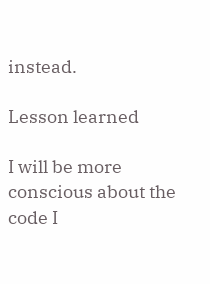instead.

Lesson learned

I will be more conscious about the code I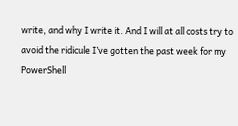write, and why I write it. And I will at all costs try to avoid the ridicule I’ve gotten the past week for my PowerShell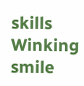skills Winking smile